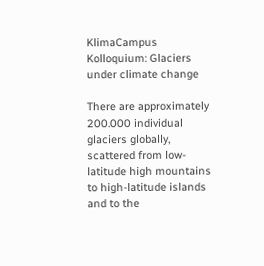KlimaCampus Kolloquium: Glaciers under climate change

There are approximately 200.000 individual glaciers globally, scattered from low-latitude high mountains to high-latitude islands and to the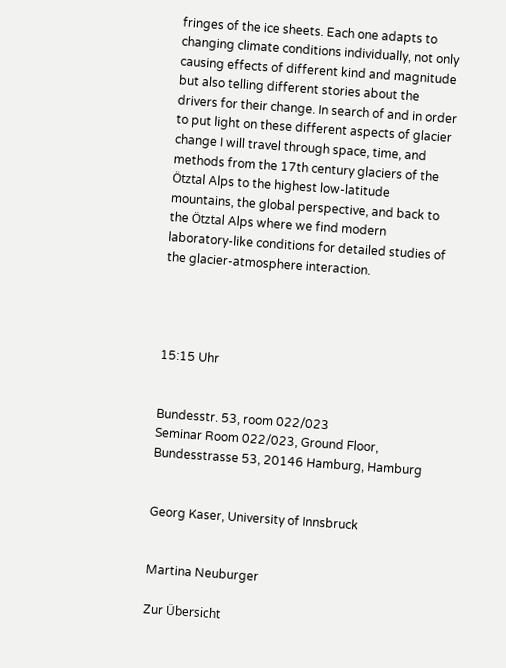fringes of the ice sheets. Each one adapts to changing climate conditions individually, not only causing effects of different kind and magnitude but also telling different stories about the drivers for their change. In search of and in order to put light on these different aspects of glacier change I will travel through space, time, and methods from the 17th century glaciers of the Ötztal Alps to the highest low-latitude mountains, the global perspective, and back to the Ötztal Alps where we find modern laboratory-like conditions for detailed studies of the glacier-atmosphere interaction.




15:15 Uhr


Bundesstr. 53, room 022/023
Seminar Room 022/023, Ground Floor, Bundesstrasse 53, 20146 Hamburg, Hamburg


Georg Kaser, University of Innsbruck


Martina Neuburger

Zur Übersicht